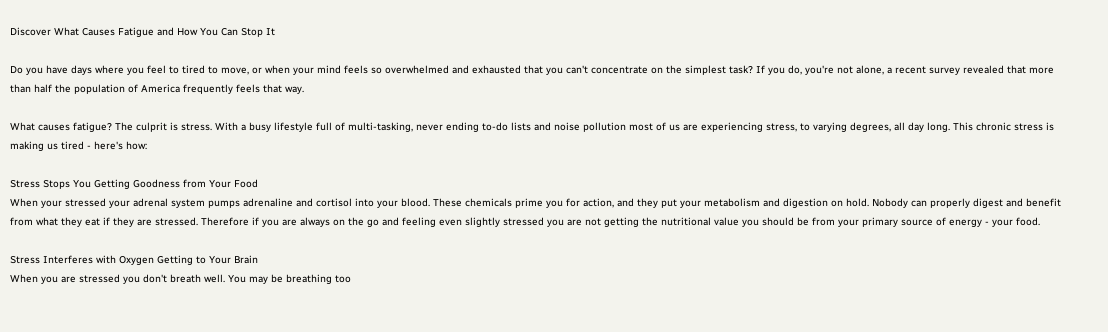Discover What Causes Fatigue and How You Can Stop It

Do you have days where you feel to tired to move, or when your mind feels so overwhelmed and exhausted that you can't concentrate on the simplest task? If you do, you're not alone, a recent survey revealed that more than half the population of America frequently feels that way.

What causes fatigue? The culprit is stress. With a busy lifestyle full of multi-tasking, never ending to-do lists and noise pollution most of us are experiencing stress, to varying degrees, all day long. This chronic stress is making us tired - here's how:

Stress Stops You Getting Goodness from Your Food
When your stressed your adrenal system pumps adrenaline and cortisol into your blood. These chemicals prime you for action, and they put your metabolism and digestion on hold. Nobody can properly digest and benefit from what they eat if they are stressed. Therefore if you are always on the go and feeling even slightly stressed you are not getting the nutritional value you should be from your primary source of energy - your food.

Stress Interferes with Oxygen Getting to Your Brain
When you are stressed you don't breath well. You may be breathing too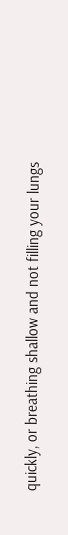quickly, or breathing shallow and not filling your lungs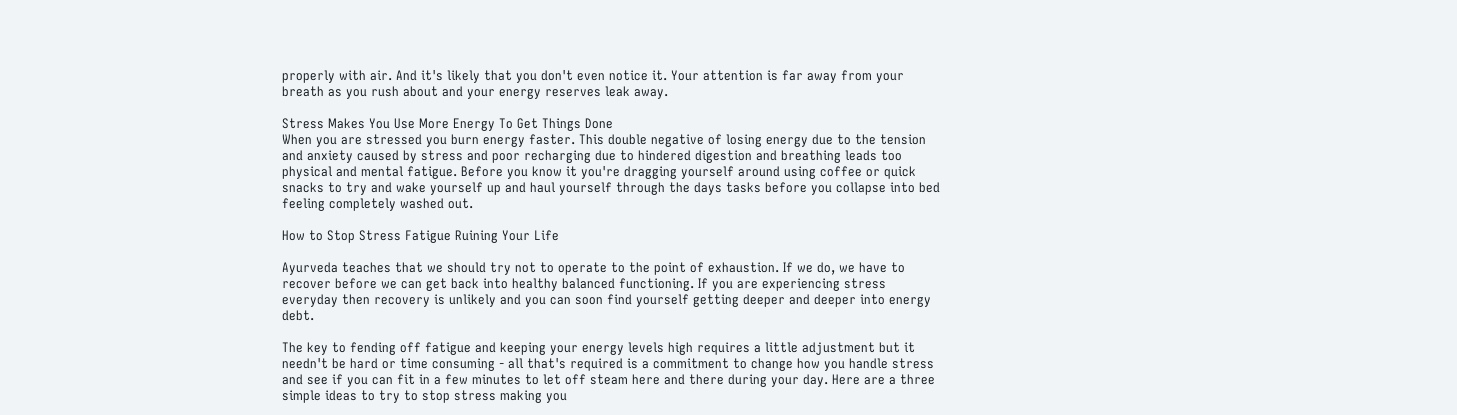properly with air. And it's likely that you don't even notice it. Your attention is far away from your breath as you rush about and your energy reserves leak away.

Stress Makes You Use More Energy To Get Things Done
When you are stressed you burn energy faster. This double negative of losing energy due to the tension and anxiety caused by stress and poor recharging due to hindered digestion and breathing leads too physical and mental fatigue. Before you know it you're dragging yourself around using coffee or quick snacks to try and wake yourself up and haul yourself through the days tasks before you collapse into bed feeling completely washed out.

How to Stop Stress Fatigue Ruining Your Life

Ayurveda teaches that we should try not to operate to the point of exhaustion. If we do, we have to recover before we can get back into healthy balanced functioning. If you are experiencing stress everyday then recovery is unlikely and you can soon find yourself getting deeper and deeper into energy debt.

The key to fending off fatigue and keeping your energy levels high requires a little adjustment but it needn't be hard or time consuming - all that's required is a commitment to change how you handle stress and see if you can fit in a few minutes to let off steam here and there during your day. Here are a three simple ideas to try to stop stress making you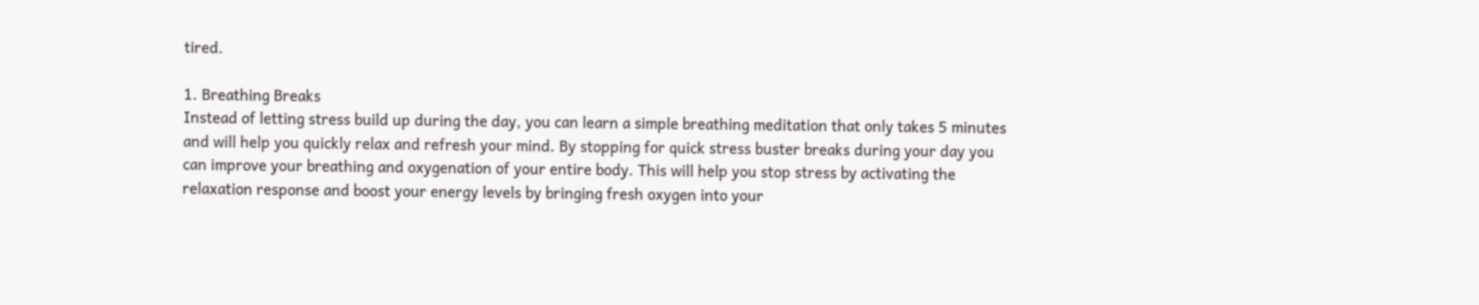tired.

1. Breathing Breaks
Instead of letting stress build up during the day, you can learn a simple breathing meditation that only takes 5 minutes and will help you quickly relax and refresh your mind. By stopping for quick stress buster breaks during your day you can improve your breathing and oxygenation of your entire body. This will help you stop stress by activating the relaxation response and boost your energy levels by bringing fresh oxygen into your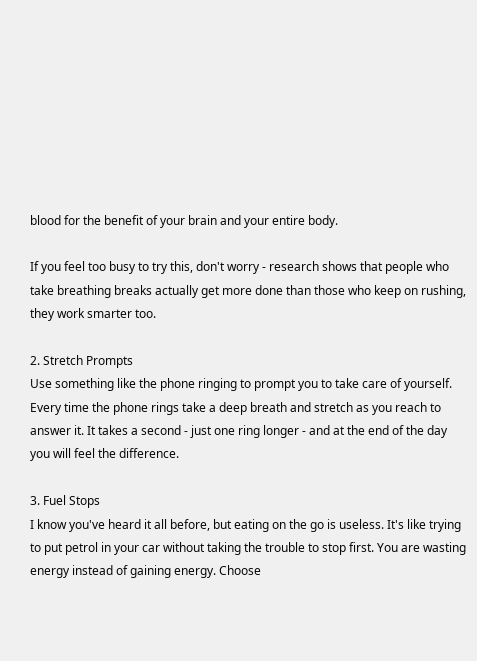blood for the benefit of your brain and your entire body.

If you feel too busy to try this, don't worry - research shows that people who take breathing breaks actually get more done than those who keep on rushing, they work smarter too.

2. Stretch Prompts
Use something like the phone ringing to prompt you to take care of yourself. Every time the phone rings take a deep breath and stretch as you reach to answer it. It takes a second - just one ring longer - and at the end of the day you will feel the difference.

3. Fuel Stops
I know you've heard it all before, but eating on the go is useless. It's like trying to put petrol in your car without taking the trouble to stop first. You are wasting energy instead of gaining energy. Choose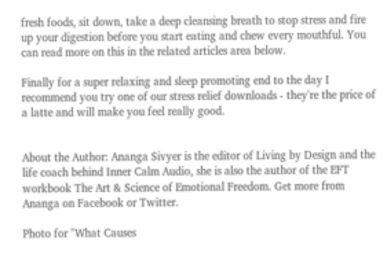fresh foods, sit down, take a deep cleansing breath to stop stress and fire up your digestion before you start eating and chew every mouthful. You can read more on this in the related articles area below.

Finally for a super relaxing and sleep promoting end to the day I recommend you try one of our stress relief downloads - they're the price of a latte and will make you feel really good.


About the Author: Ananga Sivyer is the editor of Living by Design and the life coach behind Inner Calm Audio, she is also the author of the EFT workbook The Art & Science of Emotional Freedom. Get more from Ananga on Facebook or Twitter.

Photo for "What Causes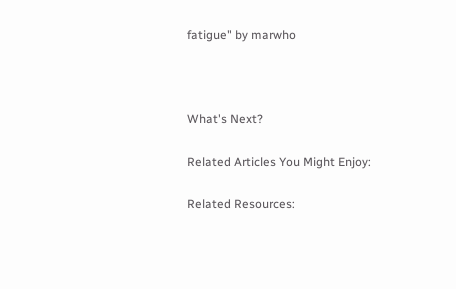fatigue" by marwho



What's Next?

Related Articles You Might Enjoy:

Related Resources: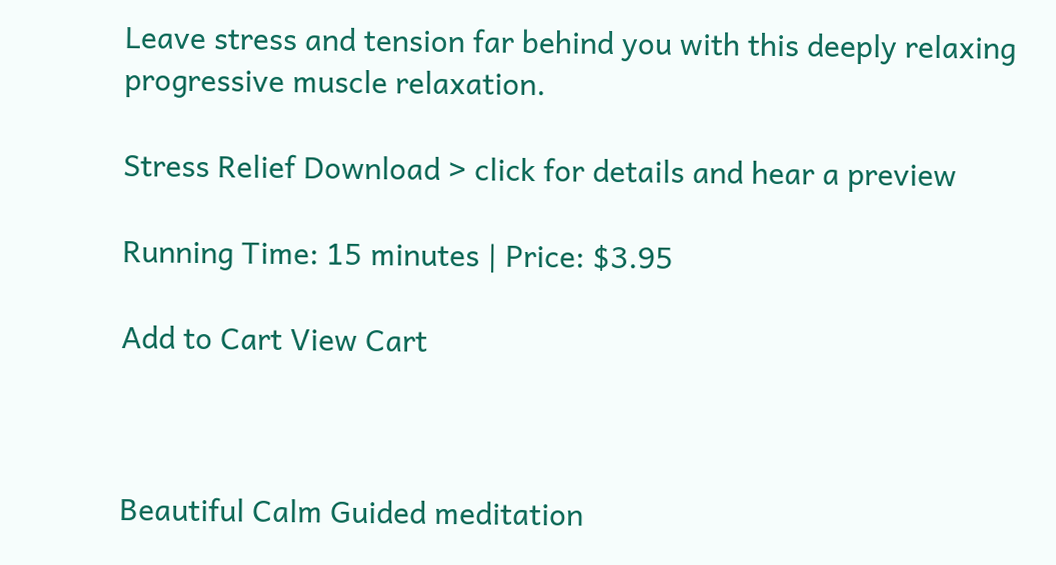Leave stress and tension far behind you with this deeply relaxing progressive muscle relaxation.

Stress Relief Download > click for details and hear a preview

Running Time: 15 minutes | Price: $3.95

Add to Cart View Cart



Beautiful Calm Guided meditation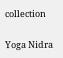collection

Yoga Nidra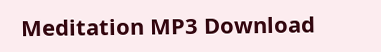Meditation MP3 Download